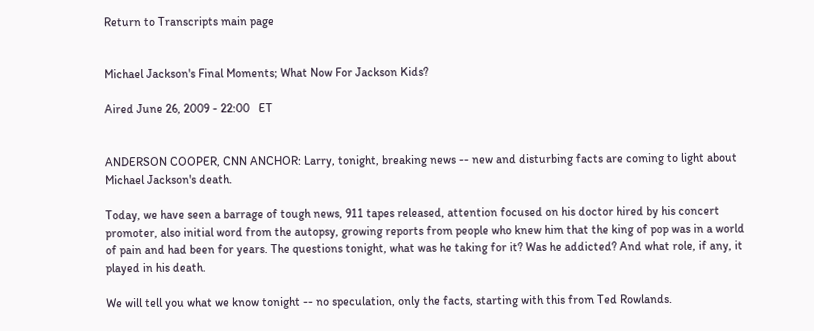Return to Transcripts main page


Michael Jackson's Final Moments; What Now For Jackson Kids?

Aired June 26, 2009 - 22:00   ET


ANDERSON COOPER, CNN ANCHOR: Larry, tonight, breaking news -- new and disturbing facts are coming to light about Michael Jackson's death.

Today, we have seen a barrage of tough news, 911 tapes released, attention focused on his doctor hired by his concert promoter, also initial word from the autopsy, growing reports from people who knew him that the king of pop was in a world of pain and had been for years. The questions tonight, what was he taking for it? Was he addicted? And what role, if any, it played in his death.

We will tell you what we know tonight -- no speculation, only the facts, starting with this from Ted Rowlands.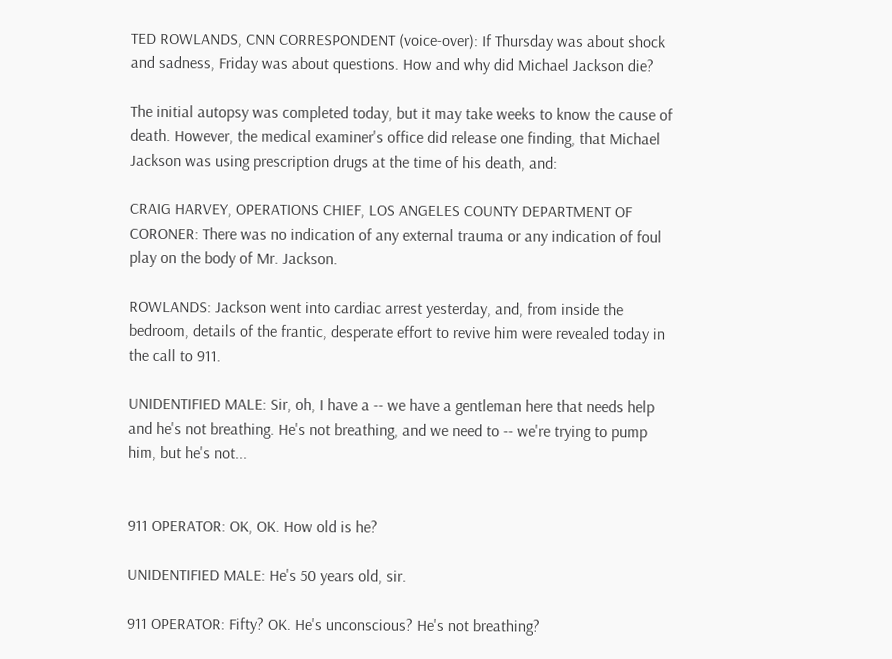TED ROWLANDS, CNN CORRESPONDENT (voice-over): If Thursday was about shock and sadness, Friday was about questions. How and why did Michael Jackson die?

The initial autopsy was completed today, but it may take weeks to know the cause of death. However, the medical examiner's office did release one finding, that Michael Jackson was using prescription drugs at the time of his death, and:

CRAIG HARVEY, OPERATIONS CHIEF, LOS ANGELES COUNTY DEPARTMENT OF CORONER: There was no indication of any external trauma or any indication of foul play on the body of Mr. Jackson.

ROWLANDS: Jackson went into cardiac arrest yesterday, and, from inside the bedroom, details of the frantic, desperate effort to revive him were revealed today in the call to 911.

UNIDENTIFIED MALE: Sir, oh, I have a -- we have a gentleman here that needs help and he's not breathing. He's not breathing, and we need to -- we're trying to pump him, but he's not...


911 OPERATOR: OK, OK. How old is he?

UNIDENTIFIED MALE: He's 50 years old, sir.

911 OPERATOR: Fifty? OK. He's unconscious? He's not breathing?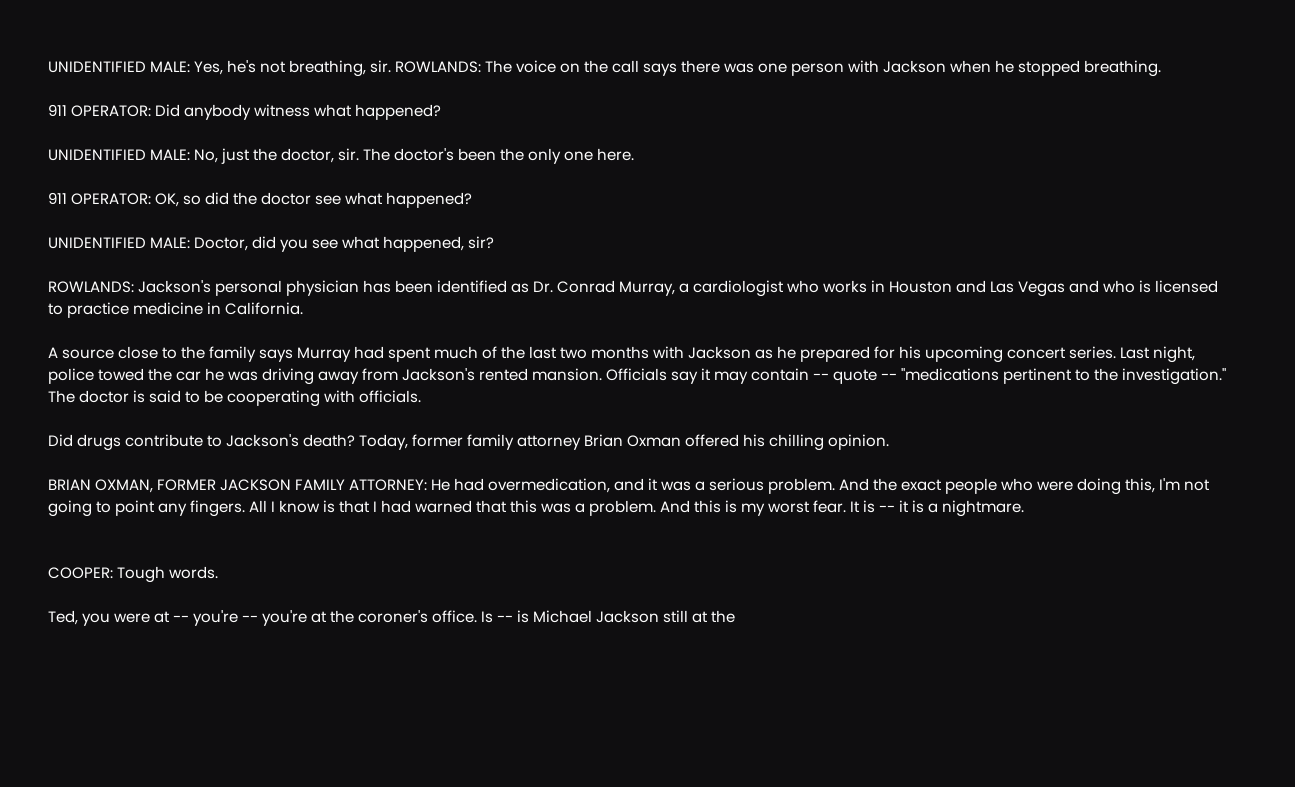UNIDENTIFIED MALE: Yes, he's not breathing, sir. ROWLANDS: The voice on the call says there was one person with Jackson when he stopped breathing.

911 OPERATOR: Did anybody witness what happened?

UNIDENTIFIED MALE: No, just the doctor, sir. The doctor's been the only one here.

911 OPERATOR: OK, so did the doctor see what happened?

UNIDENTIFIED MALE: Doctor, did you see what happened, sir?

ROWLANDS: Jackson's personal physician has been identified as Dr. Conrad Murray, a cardiologist who works in Houston and Las Vegas and who is licensed to practice medicine in California.

A source close to the family says Murray had spent much of the last two months with Jackson as he prepared for his upcoming concert series. Last night, police towed the car he was driving away from Jackson's rented mansion. Officials say it may contain -- quote -- "medications pertinent to the investigation." The doctor is said to be cooperating with officials.

Did drugs contribute to Jackson's death? Today, former family attorney Brian Oxman offered his chilling opinion.

BRIAN OXMAN, FORMER JACKSON FAMILY ATTORNEY: He had overmedication, and it was a serious problem. And the exact people who were doing this, I'm not going to point any fingers. All I know is that I had warned that this was a problem. And this is my worst fear. It is -- it is a nightmare.


COOPER: Tough words.

Ted, you were at -- you're -- you're at the coroner's office. Is -- is Michael Jackson still at the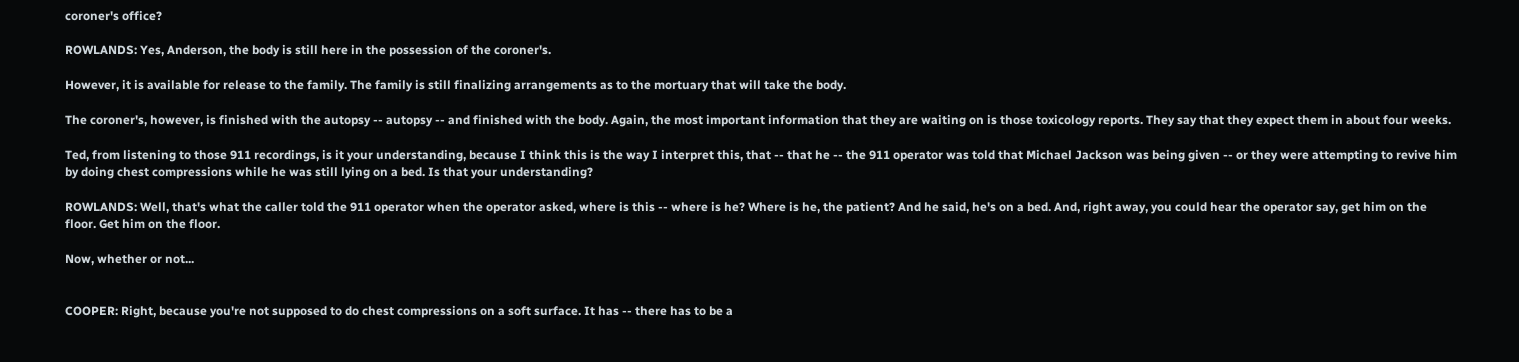coroner's office?

ROWLANDS: Yes, Anderson, the body is still here in the possession of the coroner's.

However, it is available for release to the family. The family is still finalizing arrangements as to the mortuary that will take the body.

The coroner's, however, is finished with the autopsy -- autopsy -- and finished with the body. Again, the most important information that they are waiting on is those toxicology reports. They say that they expect them in about four weeks.

Ted, from listening to those 911 recordings, is it your understanding, because I think this is the way I interpret this, that -- that he -- the 911 operator was told that Michael Jackson was being given -- or they were attempting to revive him by doing chest compressions while he was still lying on a bed. Is that your understanding?

ROWLANDS: Well, that's what the caller told the 911 operator when the operator asked, where is this -- where is he? Where is he, the patient? And he said, he's on a bed. And, right away, you could hear the operator say, get him on the floor. Get him on the floor.

Now, whether or not...


COOPER: Right, because you're not supposed to do chest compressions on a soft surface. It has -- there has to be a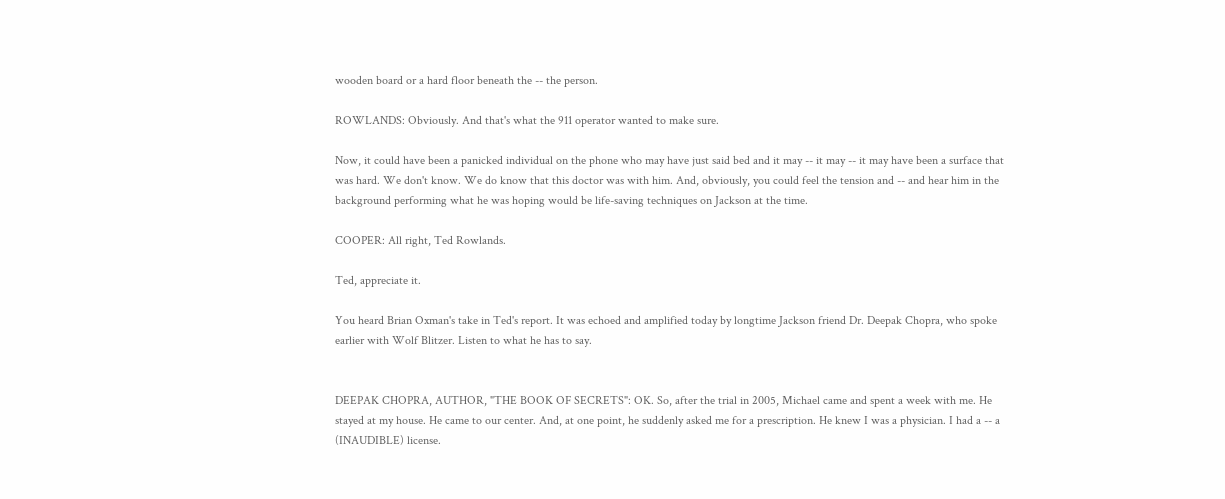wooden board or a hard floor beneath the -- the person.

ROWLANDS: Obviously. And that's what the 911 operator wanted to make sure.

Now, it could have been a panicked individual on the phone who may have just said bed and it may -- it may -- it may have been a surface that was hard. We don't know. We do know that this doctor was with him. And, obviously, you could feel the tension and -- and hear him in the background performing what he was hoping would be life-saving techniques on Jackson at the time.

COOPER: All right, Ted Rowlands.

Ted, appreciate it.

You heard Brian Oxman's take in Ted's report. It was echoed and amplified today by longtime Jackson friend Dr. Deepak Chopra, who spoke earlier with Wolf Blitzer. Listen to what he has to say.


DEEPAK CHOPRA, AUTHOR, "THE BOOK OF SECRETS": OK. So, after the trial in 2005, Michael came and spent a week with me. He stayed at my house. He came to our center. And, at one point, he suddenly asked me for a prescription. He knew I was a physician. I had a -- a (INAUDIBLE) license.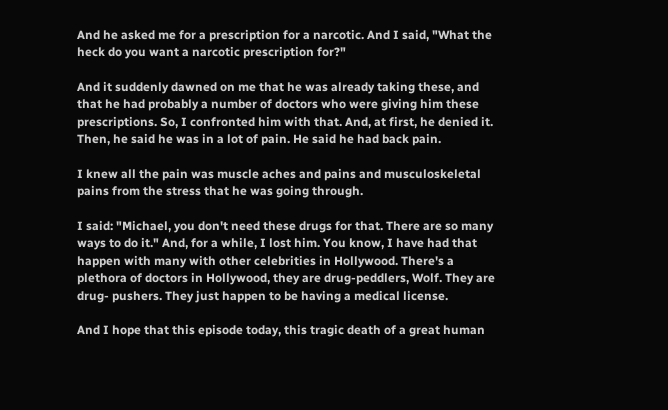And he asked me for a prescription for a narcotic. And I said, "What the heck do you want a narcotic prescription for?"

And it suddenly dawned on me that he was already taking these, and that he had probably a number of doctors who were giving him these prescriptions. So, I confronted him with that. And, at first, he denied it. Then, he said he was in a lot of pain. He said he had back pain.

I knew all the pain was muscle aches and pains and musculoskeletal pains from the stress that he was going through.

I said: "Michael, you don't need these drugs for that. There are so many ways to do it." And, for a while, I lost him. You know, I have had that happen with many with other celebrities in Hollywood. There's a plethora of doctors in Hollywood, they are drug-peddlers, Wolf. They are drug- pushers. They just happen to be having a medical license.

And I hope that this episode today, this tragic death of a great human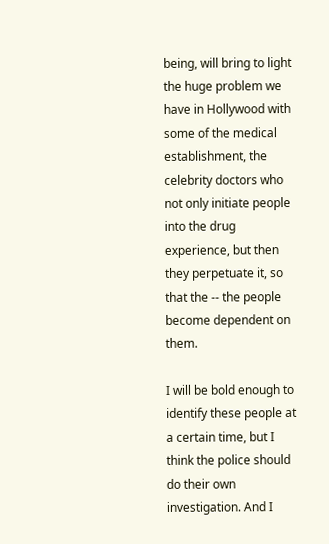being, will bring to light the huge problem we have in Hollywood with some of the medical establishment, the celebrity doctors who not only initiate people into the drug experience, but then they perpetuate it, so that the -- the people become dependent on them.

I will be bold enough to identify these people at a certain time, but I think the police should do their own investigation. And I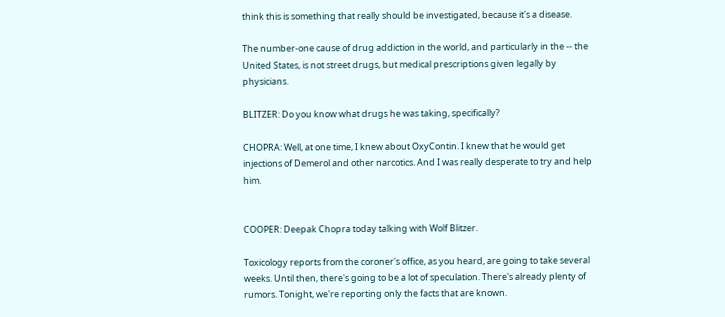think this is something that really should be investigated, because it's a disease.

The number-one cause of drug addiction in the world, and particularly in the -- the United States, is not street drugs, but medical prescriptions given legally by physicians.

BLITZER: Do you know what drugs he was taking, specifically?

CHOPRA: Well, at one time, I knew about OxyContin. I knew that he would get injections of Demerol and other narcotics. And I was really desperate to try and help him.


COOPER: Deepak Chopra today talking with Wolf Blitzer.

Toxicology reports from the coroner's office, as you heard, are going to take several weeks. Until then, there's going to be a lot of speculation. There's already plenty of rumors. Tonight, we're reporting only the facts that are known.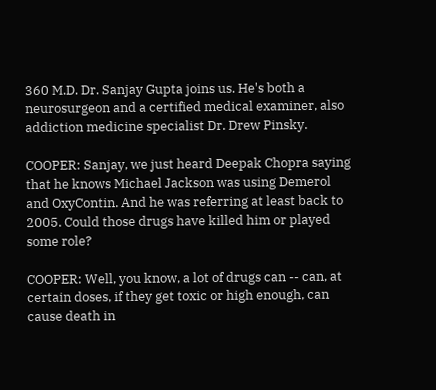360 M.D. Dr. Sanjay Gupta joins us. He's both a neurosurgeon and a certified medical examiner, also addiction medicine specialist Dr. Drew Pinsky.

COOPER: Sanjay, we just heard Deepak Chopra saying that he knows Michael Jackson was using Demerol and OxyContin. And he was referring at least back to 2005. Could those drugs have killed him or played some role?

COOPER: Well, you know, a lot of drugs can -- can, at certain doses, if they get toxic or high enough, can cause death in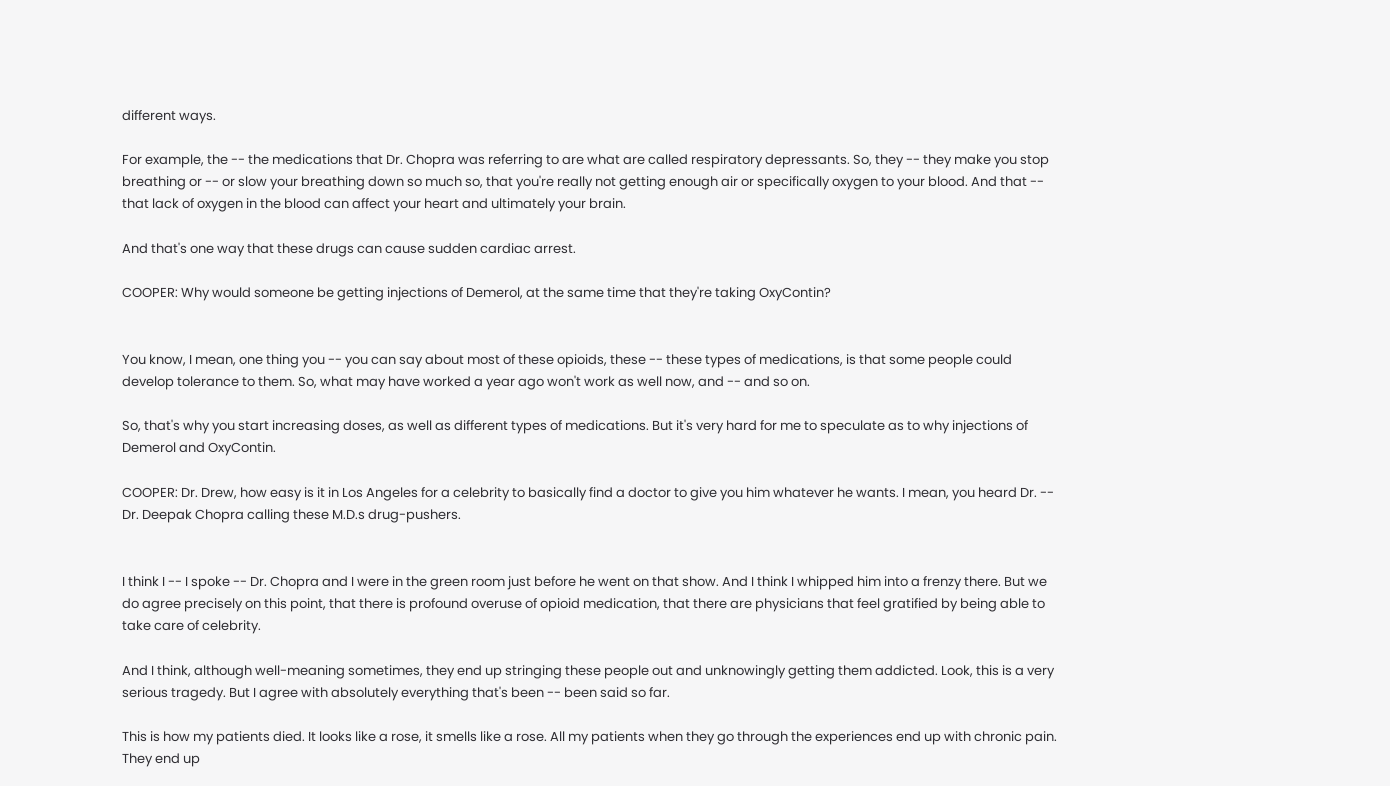different ways.

For example, the -- the medications that Dr. Chopra was referring to are what are called respiratory depressants. So, they -- they make you stop breathing or -- or slow your breathing down so much so, that you're really not getting enough air or specifically oxygen to your blood. And that -- that lack of oxygen in the blood can affect your heart and ultimately your brain.

And that's one way that these drugs can cause sudden cardiac arrest.

COOPER: Why would someone be getting injections of Demerol, at the same time that they're taking OxyContin?


You know, I mean, one thing you -- you can say about most of these opioids, these -- these types of medications, is that some people could develop tolerance to them. So, what may have worked a year ago won't work as well now, and -- and so on.

So, that's why you start increasing doses, as well as different types of medications. But it's very hard for me to speculate as to why injections of Demerol and OxyContin.

COOPER: Dr. Drew, how easy is it in Los Angeles for a celebrity to basically find a doctor to give you him whatever he wants. I mean, you heard Dr. -- Dr. Deepak Chopra calling these M.D.s drug-pushers.


I think I -- I spoke -- Dr. Chopra and I were in the green room just before he went on that show. And I think I whipped him into a frenzy there. But we do agree precisely on this point, that there is profound overuse of opioid medication, that there are physicians that feel gratified by being able to take care of celebrity.

And I think, although well-meaning sometimes, they end up stringing these people out and unknowingly getting them addicted. Look, this is a very serious tragedy. But I agree with absolutely everything that's been -- been said so far.

This is how my patients died. It looks like a rose, it smells like a rose. All my patients when they go through the experiences end up with chronic pain. They end up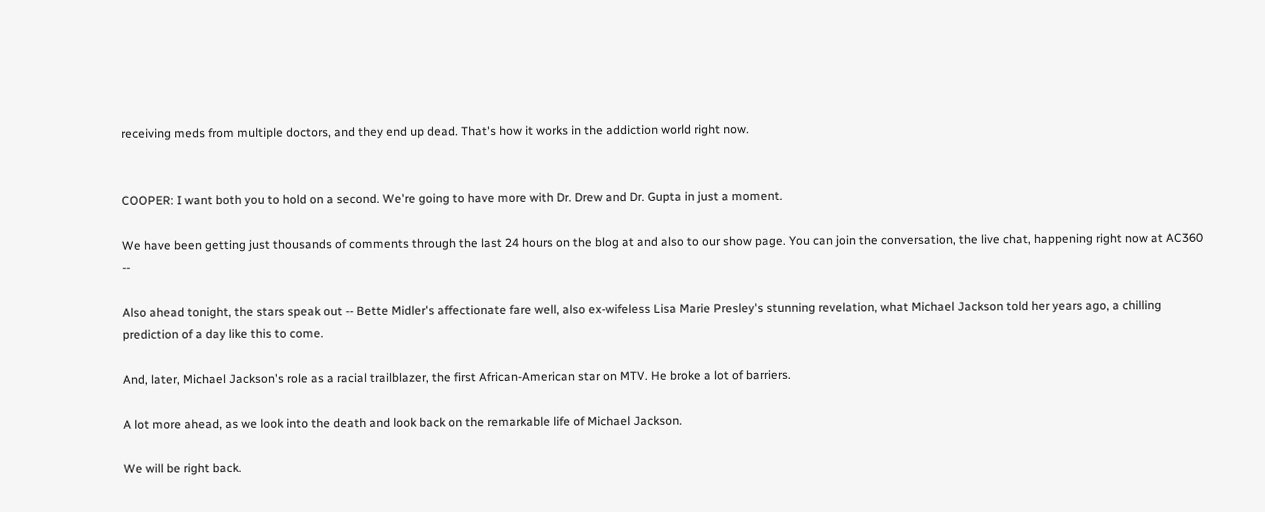receiving meds from multiple doctors, and they end up dead. That's how it works in the addiction world right now.


COOPER: I want both you to hold on a second. We're going to have more with Dr. Drew and Dr. Gupta in just a moment.

We have been getting just thousands of comments through the last 24 hours on the blog at and also to our show page. You can join the conversation, the live chat, happening right now at AC360 --

Also ahead tonight, the stars speak out -- Bette Midler's affectionate fare well, also ex-wifeless Lisa Marie Presley's stunning revelation, what Michael Jackson told her years ago, a chilling prediction of a day like this to come.

And, later, Michael Jackson's role as a racial trailblazer, the first African-American star on MTV. He broke a lot of barriers.

A lot more ahead, as we look into the death and look back on the remarkable life of Michael Jackson.

We will be right back.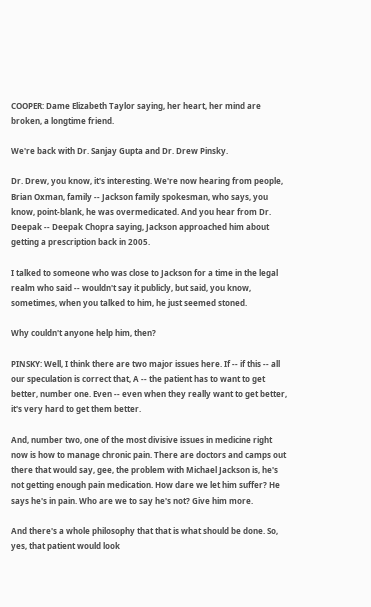COOPER: Dame Elizabeth Taylor saying, her heart, her mind are broken, a longtime friend.

We're back with Dr. Sanjay Gupta and Dr. Drew Pinsky.

Dr. Drew, you know, it's interesting. We're now hearing from people, Brian Oxman, family -- Jackson family spokesman, who says, you know, point-blank, he was overmedicated. And you hear from Dr. Deepak -- Deepak Chopra saying, Jackson approached him about getting a prescription back in 2005.

I talked to someone who was close to Jackson for a time in the legal realm who said -- wouldn't say it publicly, but said, you know, sometimes, when you talked to him, he just seemed stoned.

Why couldn't anyone help him, then?

PINSKY: Well, I think there are two major issues here. If -- if this -- all our speculation is correct that, A -- the patient has to want to get better, number one. Even -- even when they really want to get better, it's very hard to get them better.

And, number two, one of the most divisive issues in medicine right now is how to manage chronic pain. There are doctors and camps out there that would say, gee, the problem with Michael Jackson is, he's not getting enough pain medication. How dare we let him suffer? He says he's in pain. Who are we to say he's not? Give him more.

And there's a whole philosophy that that is what should be done. So, yes, that patient would look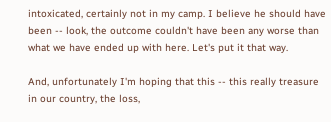intoxicated, certainly not in my camp. I believe he should have been -- look, the outcome couldn't have been any worse than what we have ended up with here. Let's put it that way.

And, unfortunately I'm hoping that this -- this really treasure in our country, the loss,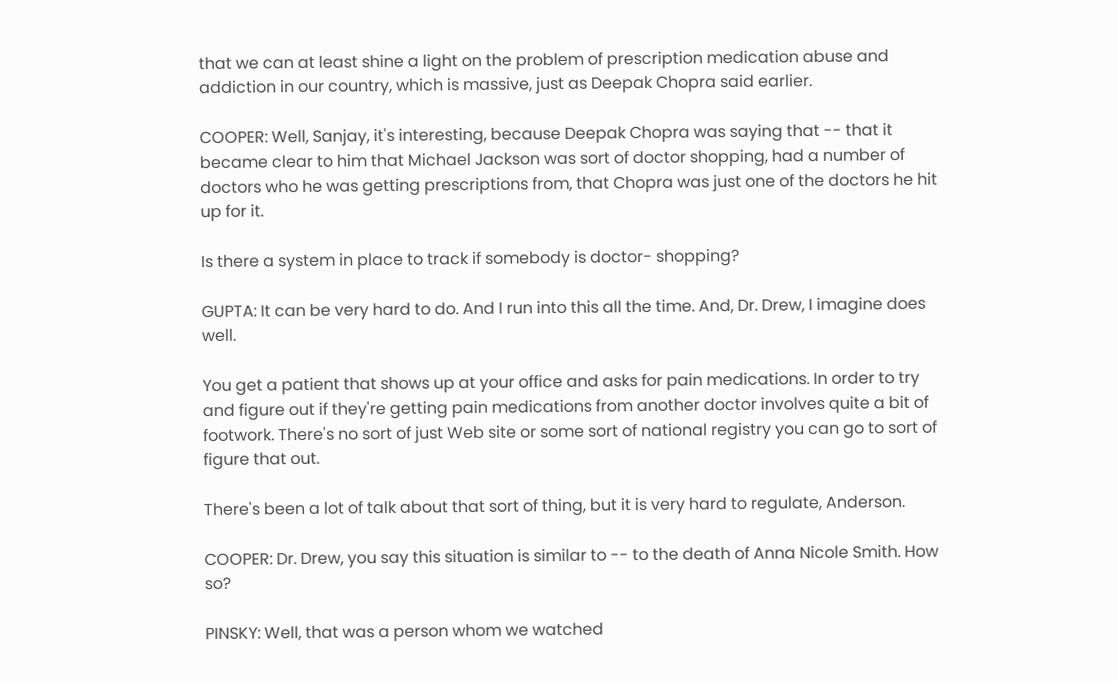that we can at least shine a light on the problem of prescription medication abuse and addiction in our country, which is massive, just as Deepak Chopra said earlier.

COOPER: Well, Sanjay, it's interesting, because Deepak Chopra was saying that -- that it became clear to him that Michael Jackson was sort of doctor shopping, had a number of doctors who he was getting prescriptions from, that Chopra was just one of the doctors he hit up for it.

Is there a system in place to track if somebody is doctor- shopping?

GUPTA: It can be very hard to do. And I run into this all the time. And, Dr. Drew, I imagine does well.

You get a patient that shows up at your office and asks for pain medications. In order to try and figure out if they're getting pain medications from another doctor involves quite a bit of footwork. There's no sort of just Web site or some sort of national registry you can go to sort of figure that out.

There's been a lot of talk about that sort of thing, but it is very hard to regulate, Anderson.

COOPER: Dr. Drew, you say this situation is similar to -- to the death of Anna Nicole Smith. How so?

PINSKY: Well, that was a person whom we watched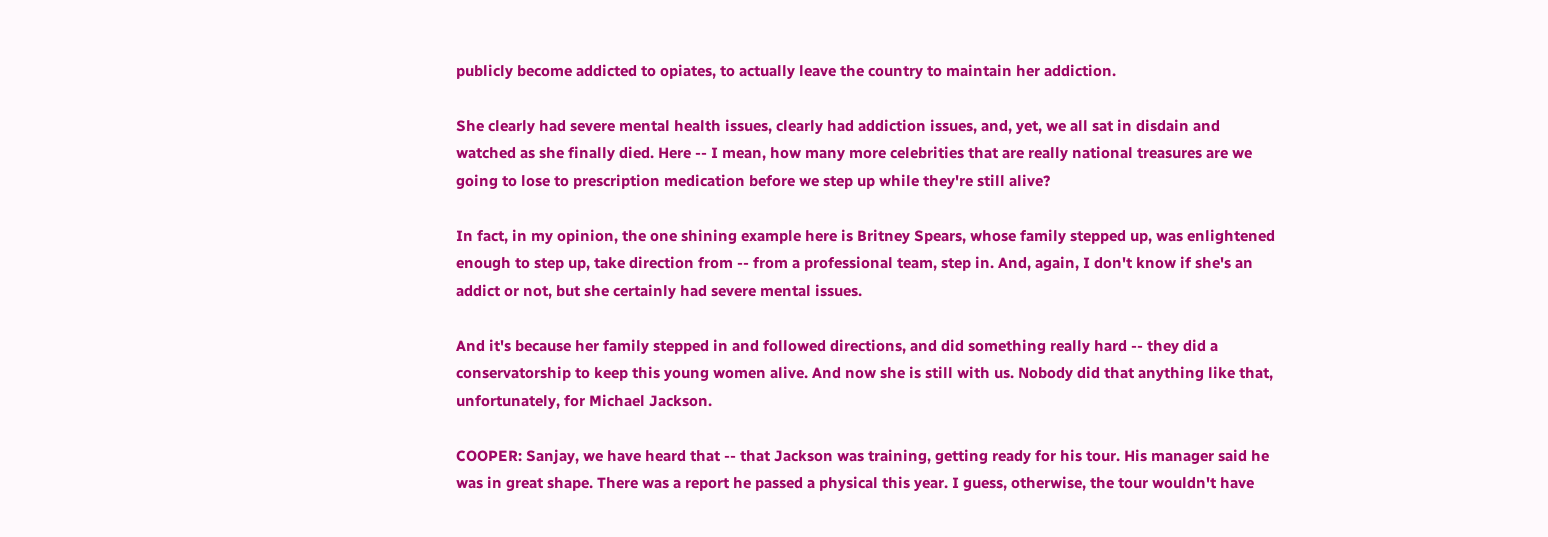publicly become addicted to opiates, to actually leave the country to maintain her addiction.

She clearly had severe mental health issues, clearly had addiction issues, and, yet, we all sat in disdain and watched as she finally died. Here -- I mean, how many more celebrities that are really national treasures are we going to lose to prescription medication before we step up while they're still alive?

In fact, in my opinion, the one shining example here is Britney Spears, whose family stepped up, was enlightened enough to step up, take direction from -- from a professional team, step in. And, again, I don't know if she's an addict or not, but she certainly had severe mental issues.

And it's because her family stepped in and followed directions, and did something really hard -- they did a conservatorship to keep this young women alive. And now she is still with us. Nobody did that anything like that, unfortunately, for Michael Jackson.

COOPER: Sanjay, we have heard that -- that Jackson was training, getting ready for his tour. His manager said he was in great shape. There was a report he passed a physical this year. I guess, otherwise, the tour wouldn't have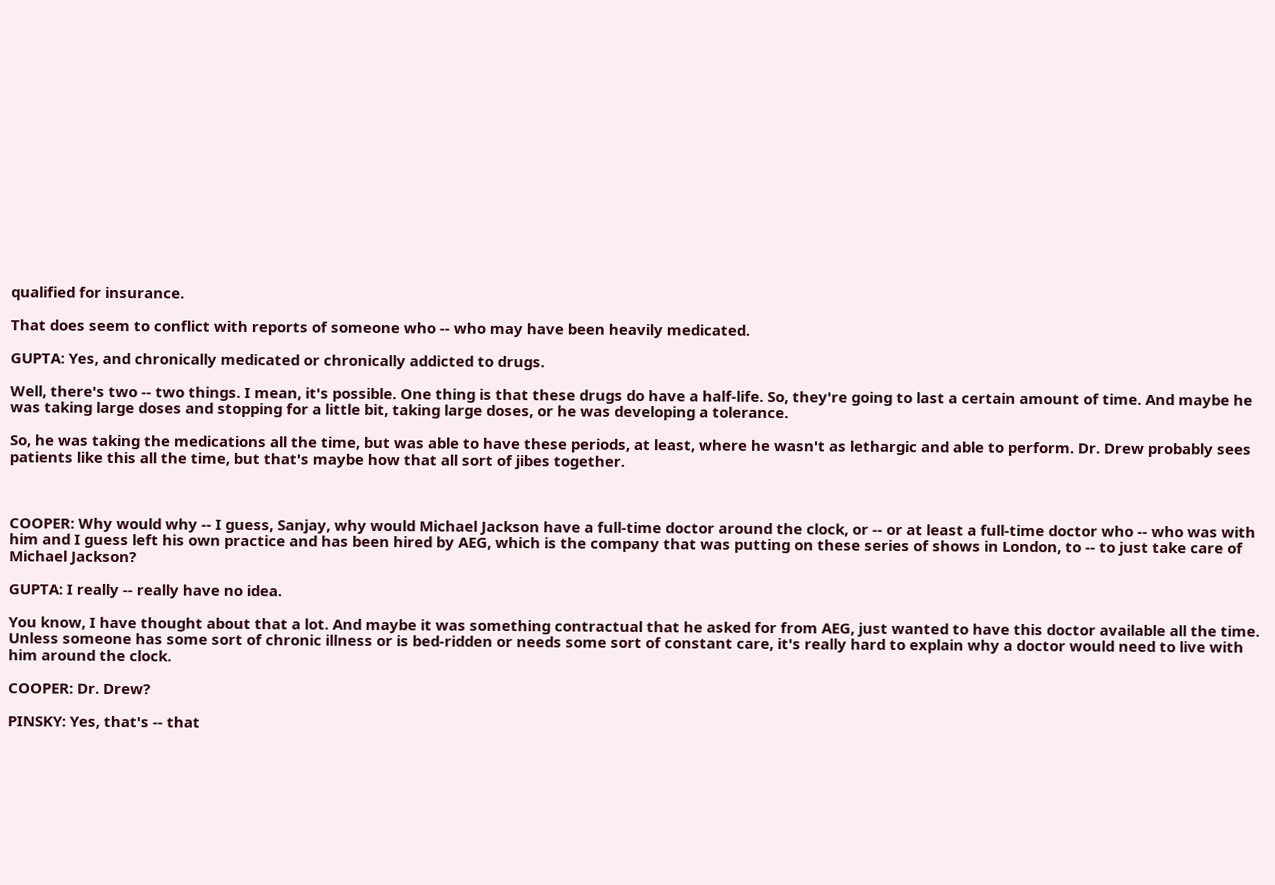qualified for insurance.

That does seem to conflict with reports of someone who -- who may have been heavily medicated.

GUPTA: Yes, and chronically medicated or chronically addicted to drugs.

Well, there's two -- two things. I mean, it's possible. One thing is that these drugs do have a half-life. So, they're going to last a certain amount of time. And maybe he was taking large doses and stopping for a little bit, taking large doses, or he was developing a tolerance.

So, he was taking the medications all the time, but was able to have these periods, at least, where he wasn't as lethargic and able to perform. Dr. Drew probably sees patients like this all the time, but that's maybe how that all sort of jibes together.



COOPER: Why would why -- I guess, Sanjay, why would Michael Jackson have a full-time doctor around the clock, or -- or at least a full-time doctor who -- who was with him and I guess left his own practice and has been hired by AEG, which is the company that was putting on these series of shows in London, to -- to just take care of Michael Jackson?

GUPTA: I really -- really have no idea.

You know, I have thought about that a lot. And maybe it was something contractual that he asked for from AEG, just wanted to have this doctor available all the time. Unless someone has some sort of chronic illness or is bed-ridden or needs some sort of constant care, it's really hard to explain why a doctor would need to live with him around the clock.

COOPER: Dr. Drew?

PINSKY: Yes, that's -- that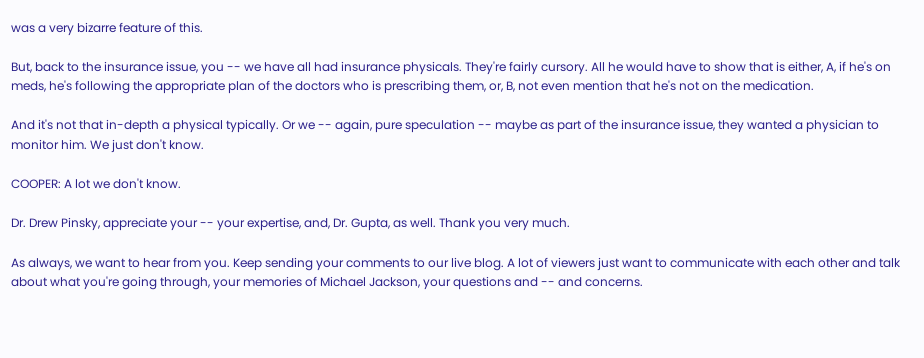was a very bizarre feature of this.

But, back to the insurance issue, you -- we have all had insurance physicals. They're fairly cursory. All he would have to show that is either, A, if he's on meds, he's following the appropriate plan of the doctors who is prescribing them, or, B, not even mention that he's not on the medication.

And it's not that in-depth a physical typically. Or we -- again, pure speculation -- maybe as part of the insurance issue, they wanted a physician to monitor him. We just don't know.

COOPER: A lot we don't know.

Dr. Drew Pinsky, appreciate your -- your expertise, and, Dr. Gupta, as well. Thank you very much.

As always, we want to hear from you. Keep sending your comments to our live blog. A lot of viewers just want to communicate with each other and talk about what you're going through, your memories of Michael Jackson, your questions and -- and concerns.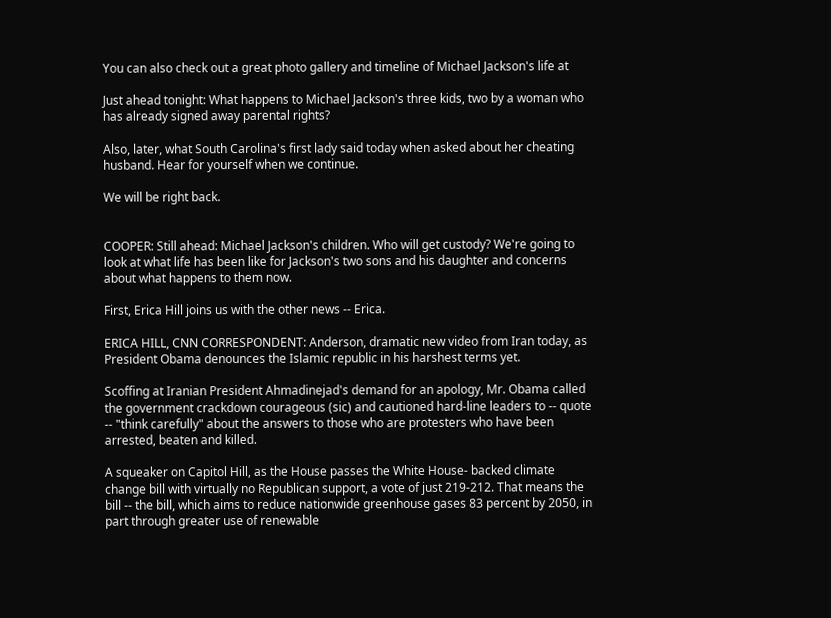You can also check out a great photo gallery and timeline of Michael Jackson's life at

Just ahead tonight: What happens to Michael Jackson's three kids, two by a woman who has already signed away parental rights?

Also, later, what South Carolina's first lady said today when asked about her cheating husband. Hear for yourself when we continue.

We will be right back.


COOPER: Still ahead: Michael Jackson's children. Who will get custody? We're going to look at what life has been like for Jackson's two sons and his daughter and concerns about what happens to them now.

First, Erica Hill joins us with the other news -- Erica.

ERICA HILL, CNN CORRESPONDENT: Anderson, dramatic new video from Iran today, as President Obama denounces the Islamic republic in his harshest terms yet.

Scoffing at Iranian President Ahmadinejad's demand for an apology, Mr. Obama called the government crackdown courageous (sic) and cautioned hard-line leaders to -- quote -- "think carefully" about the answers to those who are protesters who have been arrested, beaten and killed.

A squeaker on Capitol Hill, as the House passes the White House- backed climate change bill with virtually no Republican support, a vote of just 219-212. That means the bill -- the bill, which aims to reduce nationwide greenhouse gases 83 percent by 2050, in part through greater use of renewable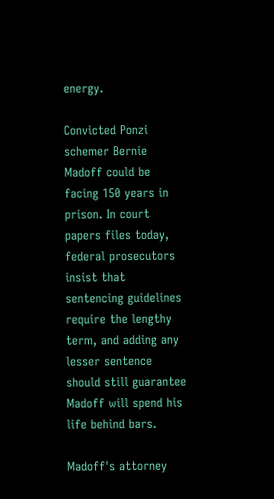energy.

Convicted Ponzi schemer Bernie Madoff could be facing 150 years in prison. In court papers files today, federal prosecutors insist that sentencing guidelines require the lengthy term, and adding any lesser sentence should still guarantee Madoff will spend his life behind bars.

Madoff's attorney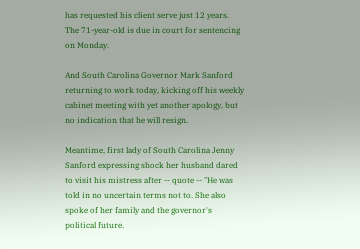has requested his client serve just 12 years. The 71-year-old is due in court for sentencing on Monday.

And South Carolina Governor Mark Sanford returning to work today, kicking off his weekly cabinet meeting with yet another apology, but no indication that he will resign.

Meantime, first lady of South Carolina Jenny Sanford expressing shock her husband dared to visit his mistress after -- quote -- "He was told in no uncertain terms not to. She also spoke of her family and the governor's political future.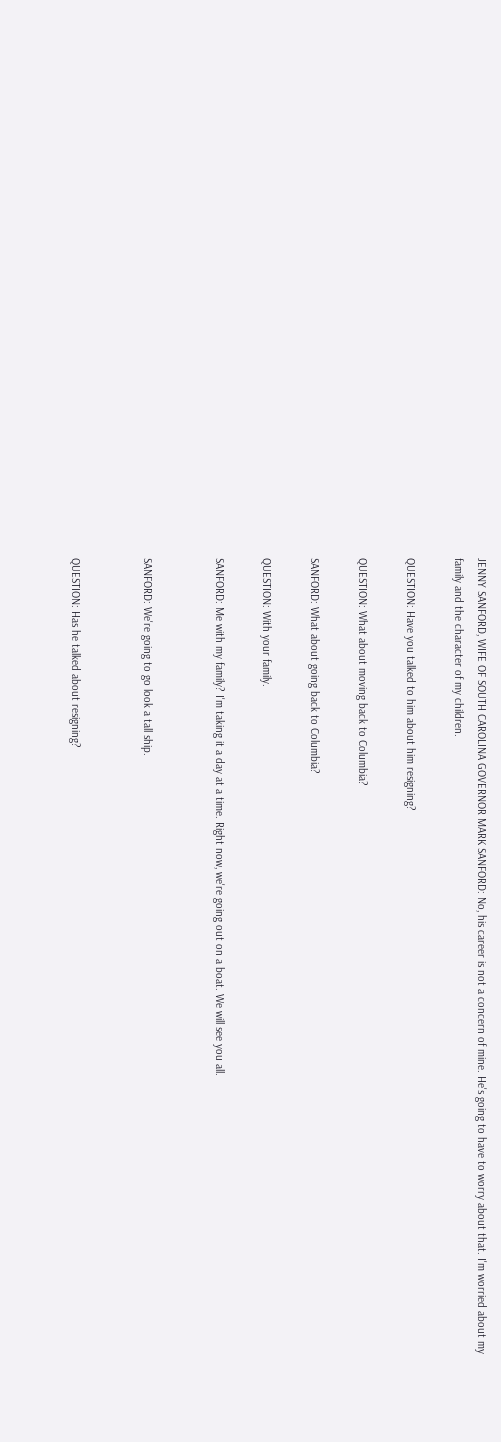JENNY SANFORD, WIFE OF SOUTH CAROLINA GOVERNOR MARK SANFORD: No, his career is not a concern of mine. He's going to have to worry about that. I'm worried about my family and the character of my children.

QUESTION: Have you talked to him about him resigning?

QUESTION: What about moving back to Columbia?

SANFORD: What about going back to Columbia?

QUESTION: With your family.

SANFORD: Me with my family? I'm taking it a day at a time. Right now, we're going out on a boat. We will see you all.


SANFORD: We're going to go look a tall ship.


QUESTION: Has he talked about resigning?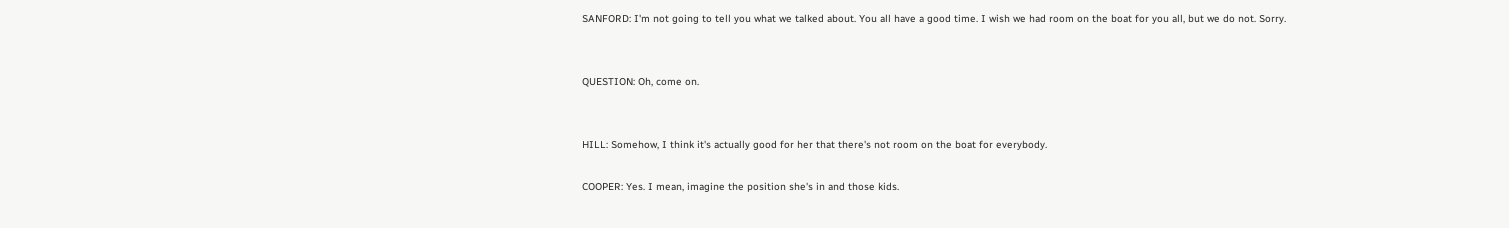SANFORD: I'm not going to tell you what we talked about. You all have a good time. I wish we had room on the boat for you all, but we do not. Sorry.


QUESTION: Oh, come on.


HILL: Somehow, I think it's actually good for her that there's not room on the boat for everybody.

COOPER: Yes. I mean, imagine the position she's in and those kids.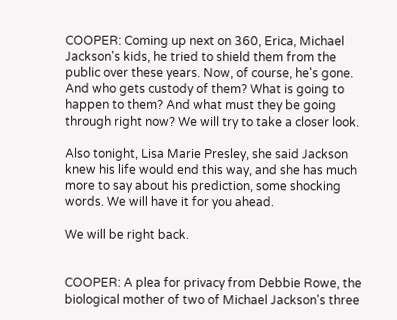COOPER: Coming up next on 360, Erica, Michael Jackson's kids, he tried to shield them from the public over these years. Now, of course, he's gone. And who gets custody of them? What is going to happen to them? And what must they be going through right now? We will try to take a closer look.

Also tonight, Lisa Marie Presley, she said Jackson knew his life would end this way, and she has much more to say about his prediction, some shocking words. We will have it for you ahead.

We will be right back.


COOPER: A plea for privacy from Debbie Rowe, the biological mother of two of Michael Jackson's three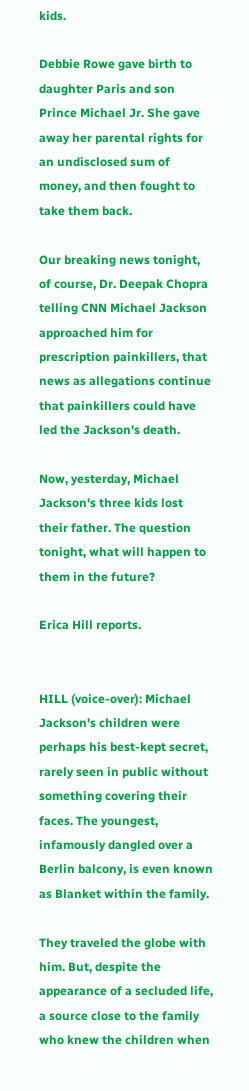kids.

Debbie Rowe gave birth to daughter Paris and son Prince Michael Jr. She gave away her parental rights for an undisclosed sum of money, and then fought to take them back.

Our breaking news tonight, of course, Dr. Deepak Chopra telling CNN Michael Jackson approached him for prescription painkillers, that news as allegations continue that painkillers could have led the Jackson's death.

Now, yesterday, Michael Jackson's three kids lost their father. The question tonight, what will happen to them in the future?

Erica Hill reports.


HILL (voice-over): Michael Jackson's children were perhaps his best-kept secret, rarely seen in public without something covering their faces. The youngest, infamously dangled over a Berlin balcony, is even known as Blanket within the family.

They traveled the globe with him. But, despite the appearance of a secluded life, a source close to the family who knew the children when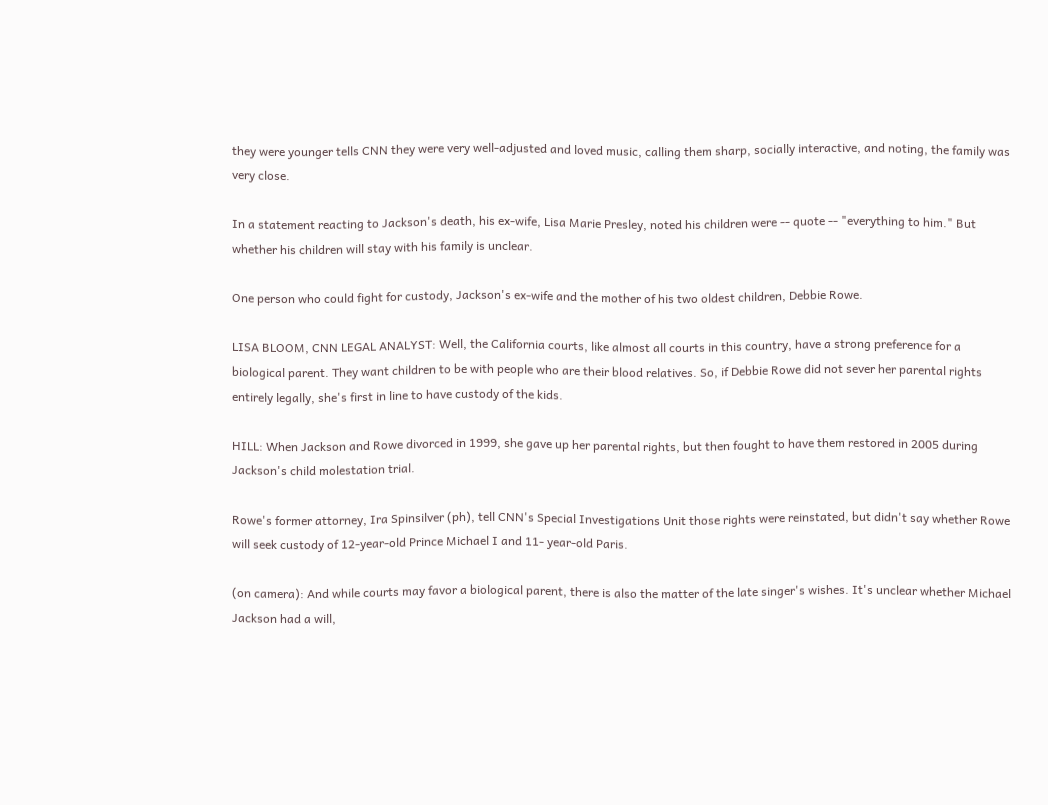they were younger tells CNN they were very well-adjusted and loved music, calling them sharp, socially interactive, and noting, the family was very close.

In a statement reacting to Jackson's death, his ex-wife, Lisa Marie Presley, noted his children were -- quote -- "everything to him." But whether his children will stay with his family is unclear.

One person who could fight for custody, Jackson's ex-wife and the mother of his two oldest children, Debbie Rowe.

LISA BLOOM, CNN LEGAL ANALYST: Well, the California courts, like almost all courts in this country, have a strong preference for a biological parent. They want children to be with people who are their blood relatives. So, if Debbie Rowe did not sever her parental rights entirely legally, she's first in line to have custody of the kids.

HILL: When Jackson and Rowe divorced in 1999, she gave up her parental rights, but then fought to have them restored in 2005 during Jackson's child molestation trial.

Rowe's former attorney, Ira Spinsilver (ph), tell CNN's Special Investigations Unit those rights were reinstated, but didn't say whether Rowe will seek custody of 12-year-old Prince Michael I and 11- year-old Paris.

(on camera): And while courts may favor a biological parent, there is also the matter of the late singer's wishes. It's unclear whether Michael Jackson had a will,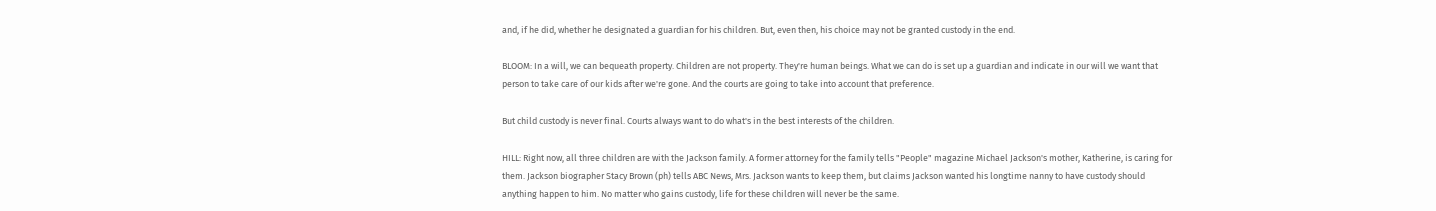and, if he did, whether he designated a guardian for his children. But, even then, his choice may not be granted custody in the end.

BLOOM: In a will, we can bequeath property. Children are not property. They're human beings. What we can do is set up a guardian and indicate in our will we want that person to take care of our kids after we're gone. And the courts are going to take into account that preference.

But child custody is never final. Courts always want to do what's in the best interests of the children.

HILL: Right now, all three children are with the Jackson family. A former attorney for the family tells "People" magazine Michael Jackson's mother, Katherine, is caring for them. Jackson biographer Stacy Brown (ph) tells ABC News, Mrs. Jackson wants to keep them, but claims Jackson wanted his longtime nanny to have custody should anything happen to him. No matter who gains custody, life for these children will never be the same.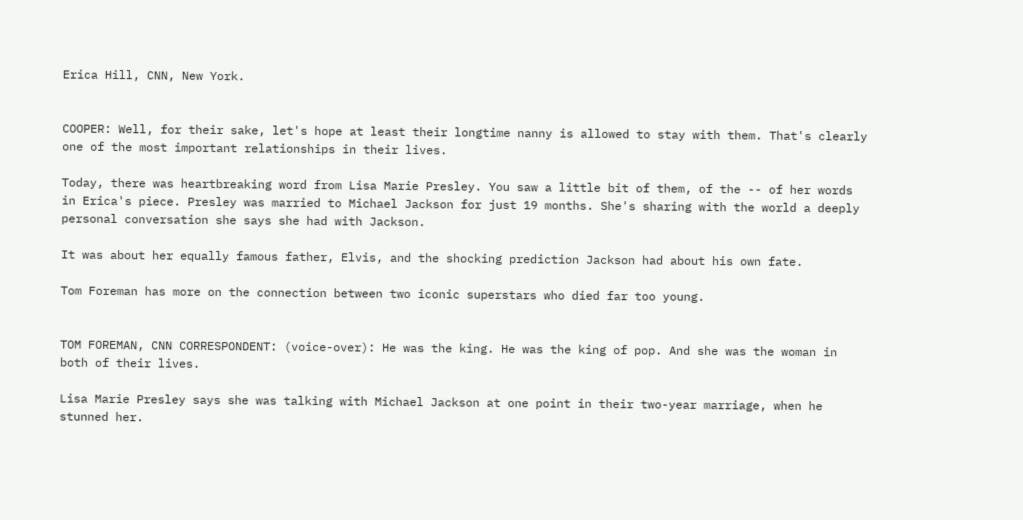Erica Hill, CNN, New York.


COOPER: Well, for their sake, let's hope at least their longtime nanny is allowed to stay with them. That's clearly one of the most important relationships in their lives.

Today, there was heartbreaking word from Lisa Marie Presley. You saw a little bit of them, of the -- of her words in Erica's piece. Presley was married to Michael Jackson for just 19 months. She's sharing with the world a deeply personal conversation she says she had with Jackson.

It was about her equally famous father, Elvis, and the shocking prediction Jackson had about his own fate.

Tom Foreman has more on the connection between two iconic superstars who died far too young.


TOM FOREMAN, CNN CORRESPONDENT: (voice-over): He was the king. He was the king of pop. And she was the woman in both of their lives.

Lisa Marie Presley says she was talking with Michael Jackson at one point in their two-year marriage, when he stunned her.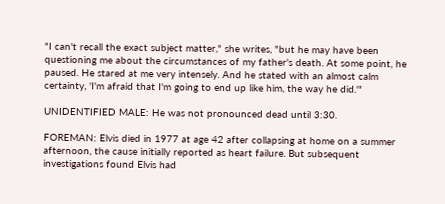"I can't recall the exact subject matter," she writes, "but he may have been questioning me about the circumstances of my father's death. At some point, he paused. He stared at me very intensely. And he stated with an almost calm certainty, 'I'm afraid that I'm going to end up like him, the way he did.'"

UNIDENTIFIED MALE: He was not pronounced dead until 3:30.

FOREMAN: Elvis died in 1977 at age 42 after collapsing at home on a summer afternoon, the cause initially reported as heart failure. But subsequent investigations found Elvis had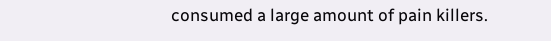consumed a large amount of pain killers.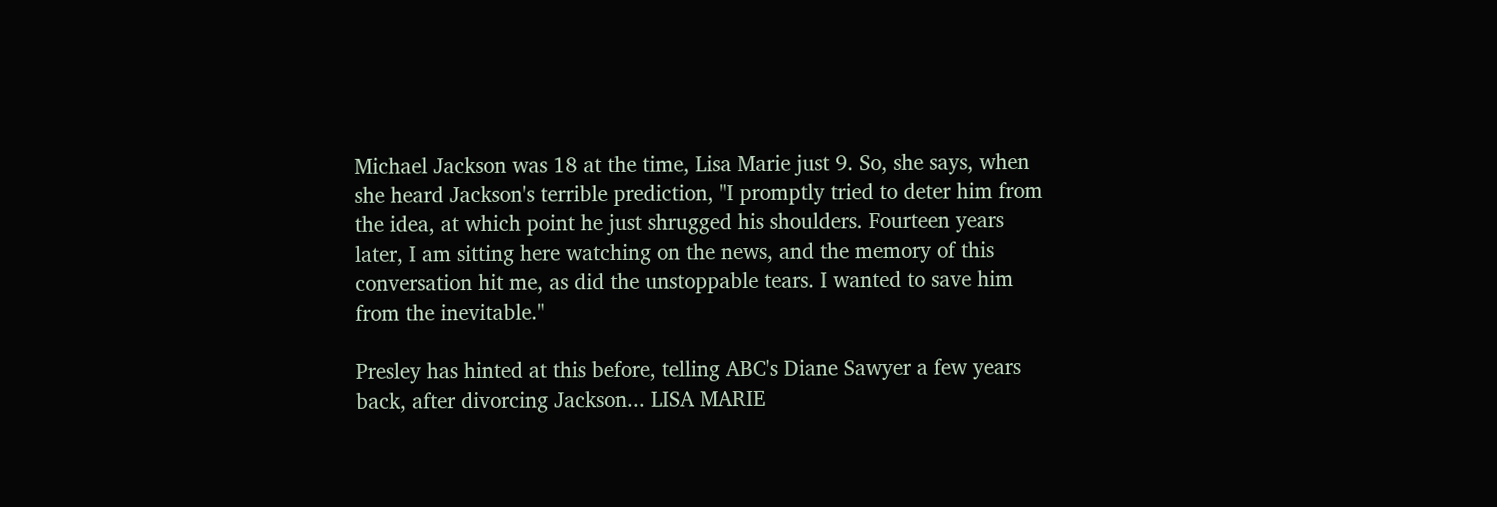Michael Jackson was 18 at the time, Lisa Marie just 9. So, she says, when she heard Jackson's terrible prediction, "I promptly tried to deter him from the idea, at which point he just shrugged his shoulders. Fourteen years later, I am sitting here watching on the news, and the memory of this conversation hit me, as did the unstoppable tears. I wanted to save him from the inevitable."

Presley has hinted at this before, telling ABC's Diane Sawyer a few years back, after divorcing Jackson... LISA MARIE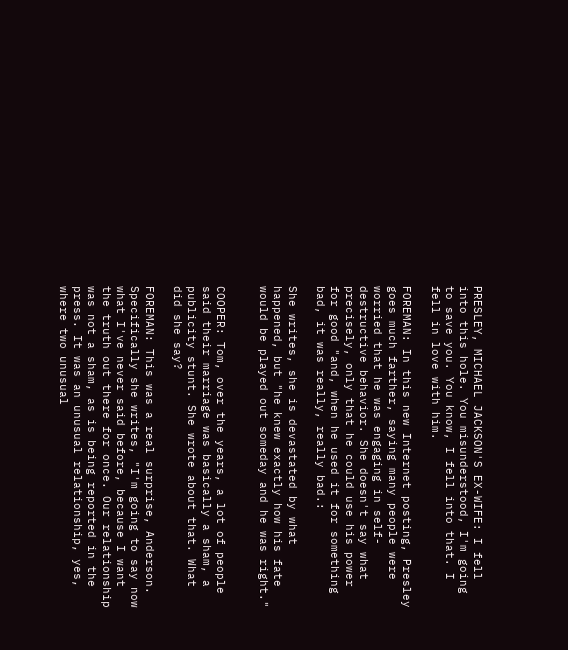PRESLEY, MICHAEL JACKSON'S EX-WIFE: I fell into this hole. You misunderstood, I'm going to save you. You know, I fell into that. I fell in love with him.

FOREMAN: In this new Internet posting, Presley goes much farther, saying many people were worried that he was engaging in self- destructive behavior. She doesn't say what precisely, only that he could use his power for good "and, when he used it for something bad, it was really, really bad.:

She writes, she is devastated by what happened, but "he knew exactly how his fate would be played out someday and he was right."


COOPER: Tom, over the years, a lot of people said their marriage was basically a sham, a publicity stunt. She wrote about that. What did she say?

FOREMAN: This was a real surprise, Anderson. Specifically she writes, "I'm going to say now what I've never said before, because I want the truth out there for once. Our relationship was not a sham, as is being reported in the press. It was an unusual relationship, yes, where two unusual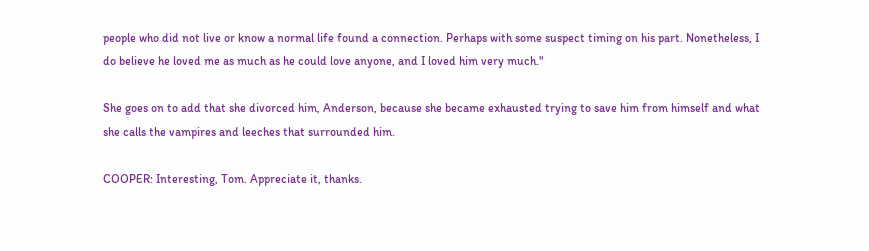people who did not live or know a normal life found a connection. Perhaps with some suspect timing on his part. Nonetheless, I do believe he loved me as much as he could love anyone, and I loved him very much."

She goes on to add that she divorced him, Anderson, because she became exhausted trying to save him from himself and what she calls the vampires and leeches that surrounded him.

COOPER: Interesting, Tom. Appreciate it, thanks.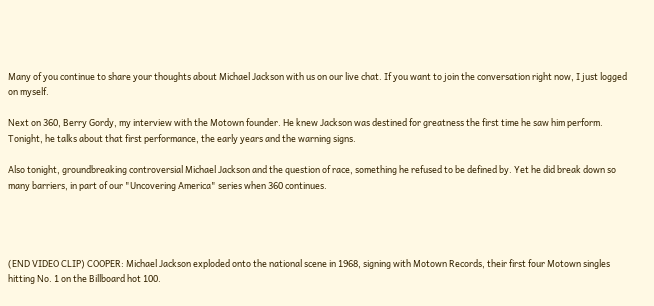Many of you continue to share your thoughts about Michael Jackson with us on our live chat. If you want to join the conversation right now, I just logged on myself.

Next on 360, Berry Gordy, my interview with the Motown founder. He knew Jackson was destined for greatness the first time he saw him perform. Tonight, he talks about that first performance, the early years and the warning signs.

Also tonight, groundbreaking controversial Michael Jackson and the question of race, something he refused to be defined by. Yet he did break down so many barriers, in part of our "Uncovering America" series when 360 continues.




(END VIDEO CLIP) COOPER: Michael Jackson exploded onto the national scene in 1968, signing with Motown Records, their first four Motown singles hitting No. 1 on the Billboard hot 100.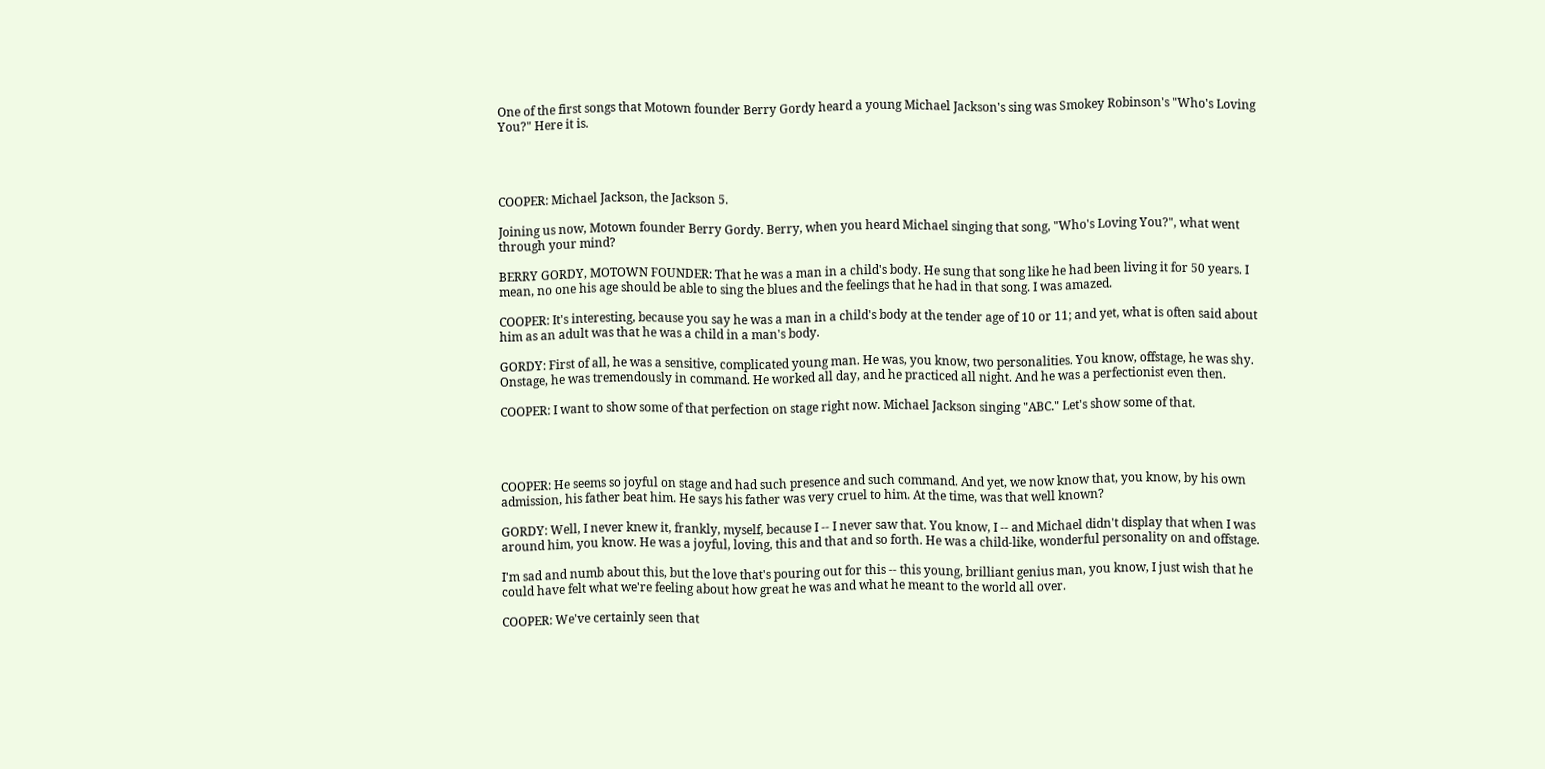One of the first songs that Motown founder Berry Gordy heard a young Michael Jackson's sing was Smokey Robinson's "Who's Loving You?" Here it is.




COOPER: Michael Jackson, the Jackson 5.

Joining us now, Motown founder Berry Gordy. Berry, when you heard Michael singing that song, "Who's Loving You?", what went through your mind?

BERRY GORDY, MOTOWN FOUNDER: That he was a man in a child's body. He sung that song like he had been living it for 50 years. I mean, no one his age should be able to sing the blues and the feelings that he had in that song. I was amazed.

COOPER: It's interesting, because you say he was a man in a child's body at the tender age of 10 or 11; and yet, what is often said about him as an adult was that he was a child in a man's body.

GORDY: First of all, he was a sensitive, complicated young man. He was, you know, two personalities. You know, offstage, he was shy. Onstage, he was tremendously in command. He worked all day, and he practiced all night. And he was a perfectionist even then.

COOPER: I want to show some of that perfection on stage right now. Michael Jackson singing "ABC." Let's show some of that.




COOPER: He seems so joyful on stage and had such presence and such command. And yet, we now know that, you know, by his own admission, his father beat him. He says his father was very cruel to him. At the time, was that well known?

GORDY: Well, I never knew it, frankly, myself, because I -- I never saw that. You know, I -- and Michael didn't display that when I was around him, you know. He was a joyful, loving, this and that and so forth. He was a child-like, wonderful personality on and offstage.

I'm sad and numb about this, but the love that's pouring out for this -- this young, brilliant genius man, you know, I just wish that he could have felt what we're feeling about how great he was and what he meant to the world all over.

COOPER: We've certainly seen that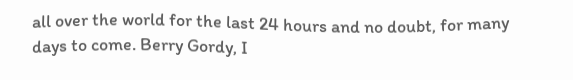all over the world for the last 24 hours and no doubt, for many days to come. Berry Gordy, I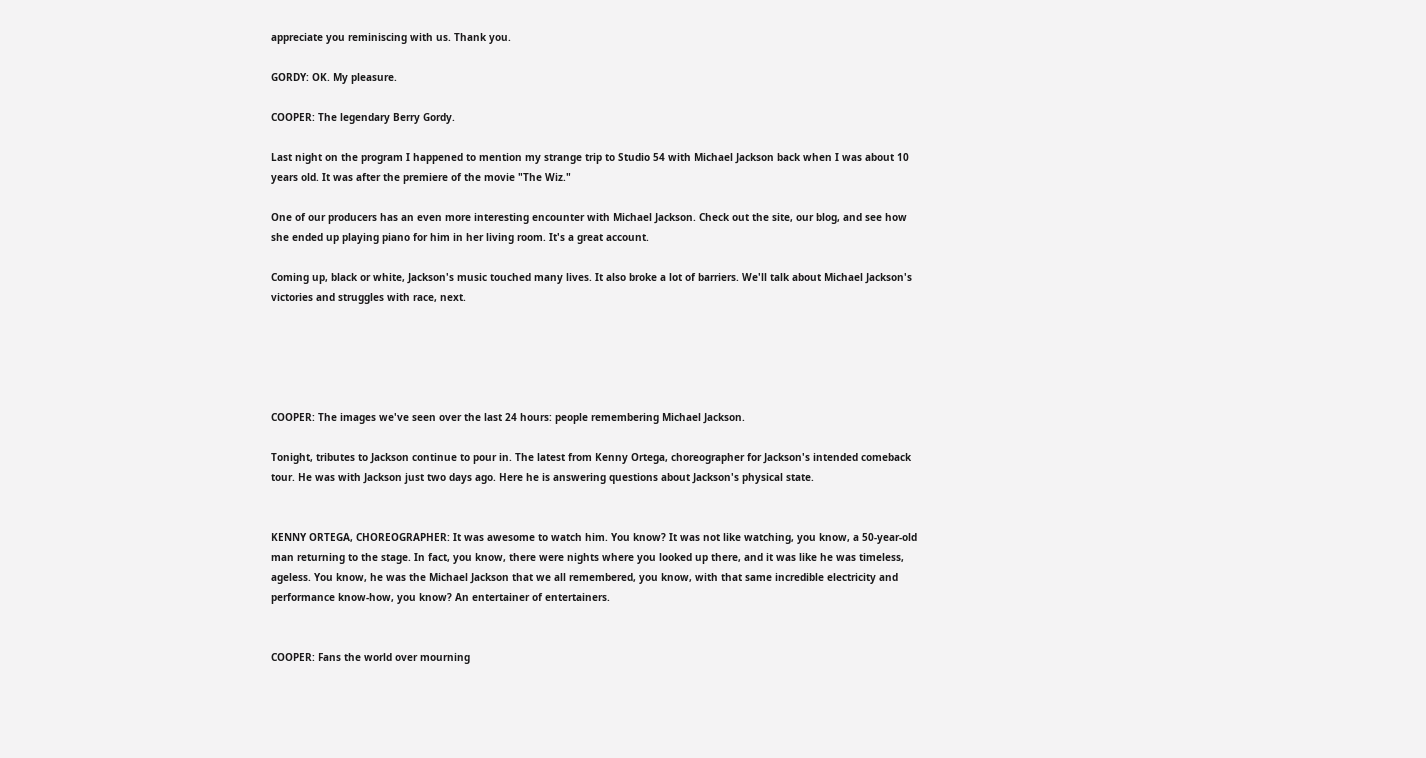appreciate you reminiscing with us. Thank you.

GORDY: OK. My pleasure.

COOPER: The legendary Berry Gordy.

Last night on the program I happened to mention my strange trip to Studio 54 with Michael Jackson back when I was about 10 years old. It was after the premiere of the movie "The Wiz."

One of our producers has an even more interesting encounter with Michael Jackson. Check out the site, our blog, and see how she ended up playing piano for him in her living room. It's a great account.

Coming up, black or white, Jackson's music touched many lives. It also broke a lot of barriers. We'll talk about Michael Jackson's victories and struggles with race, next.





COOPER: The images we've seen over the last 24 hours: people remembering Michael Jackson.

Tonight, tributes to Jackson continue to pour in. The latest from Kenny Ortega, choreographer for Jackson's intended comeback tour. He was with Jackson just two days ago. Here he is answering questions about Jackson's physical state.


KENNY ORTEGA, CHOREOGRAPHER: It was awesome to watch him. You know? It was not like watching, you know, a 50-year-old man returning to the stage. In fact, you know, there were nights where you looked up there, and it was like he was timeless, ageless. You know, he was the Michael Jackson that we all remembered, you know, with that same incredible electricity and performance know-how, you know? An entertainer of entertainers.


COOPER: Fans the world over mourning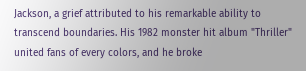Jackson, a grief attributed to his remarkable ability to transcend boundaries. His 1982 monster hit album "Thriller" united fans of every colors, and he broke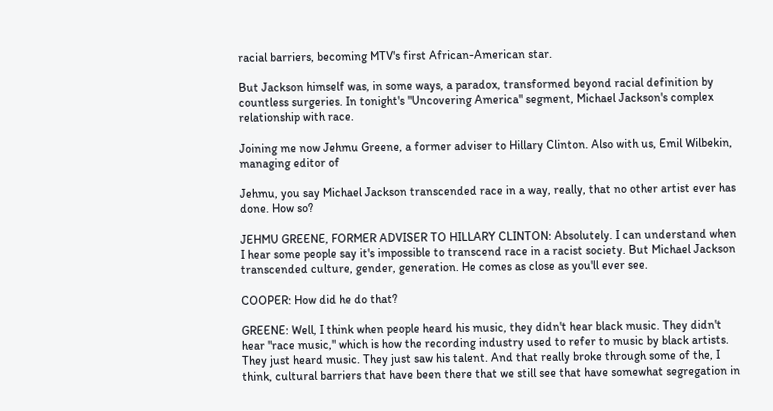racial barriers, becoming MTV's first African-American star.

But Jackson himself was, in some ways, a paradox, transformed beyond racial definition by countless surgeries. In tonight's "Uncovering America" segment, Michael Jackson's complex relationship with race.

Joining me now Jehmu Greene, a former adviser to Hillary Clinton. Also with us, Emil Wilbekin, managing editor of

Jehmu, you say Michael Jackson transcended race in a way, really, that no other artist ever has done. How so?

JEHMU GREENE, FORMER ADVISER TO HILLARY CLINTON: Absolutely. I can understand when I hear some people say it's impossible to transcend race in a racist society. But Michael Jackson transcended culture, gender, generation. He comes as close as you'll ever see.

COOPER: How did he do that?

GREENE: Well, I think when people heard his music, they didn't hear black music. They didn't hear "race music," which is how the recording industry used to refer to music by black artists. They just heard music. They just saw his talent. And that really broke through some of the, I think, cultural barriers that have been there that we still see that have somewhat segregation in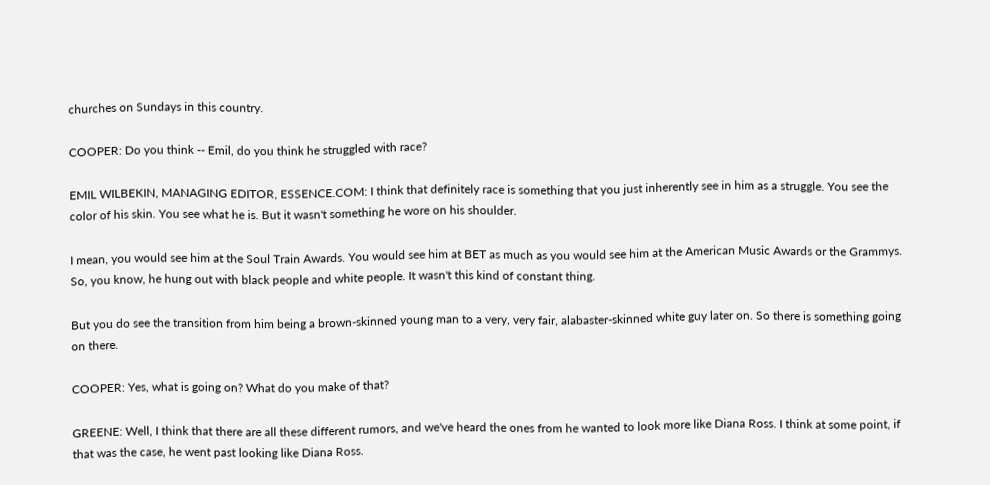churches on Sundays in this country.

COOPER: Do you think -- Emil, do you think he struggled with race?

EMIL WILBEKIN, MANAGING EDITOR, ESSENCE.COM: I think that definitely race is something that you just inherently see in him as a struggle. You see the color of his skin. You see what he is. But it wasn't something he wore on his shoulder.

I mean, you would see him at the Soul Train Awards. You would see him at BET as much as you would see him at the American Music Awards or the Grammys. So, you know, he hung out with black people and white people. It wasn't this kind of constant thing.

But you do see the transition from him being a brown-skinned young man to a very, very fair, alabaster-skinned white guy later on. So there is something going on there.

COOPER: Yes, what is going on? What do you make of that?

GREENE: Well, I think that there are all these different rumors, and we've heard the ones from he wanted to look more like Diana Ross. I think at some point, if that was the case, he went past looking like Diana Ross.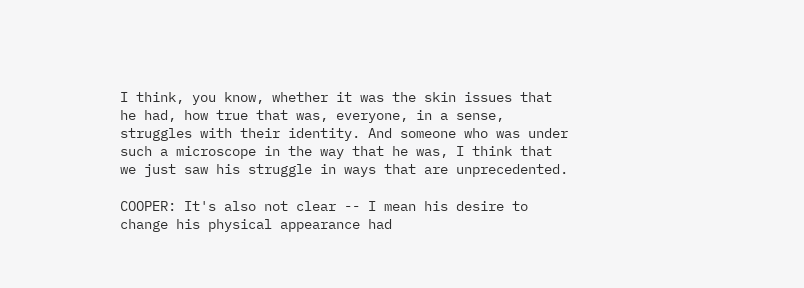I think, you know, whether it was the skin issues that he had, how true that was, everyone, in a sense, struggles with their identity. And someone who was under such a microscope in the way that he was, I think that we just saw his struggle in ways that are unprecedented.

COOPER: It's also not clear -- I mean his desire to change his physical appearance had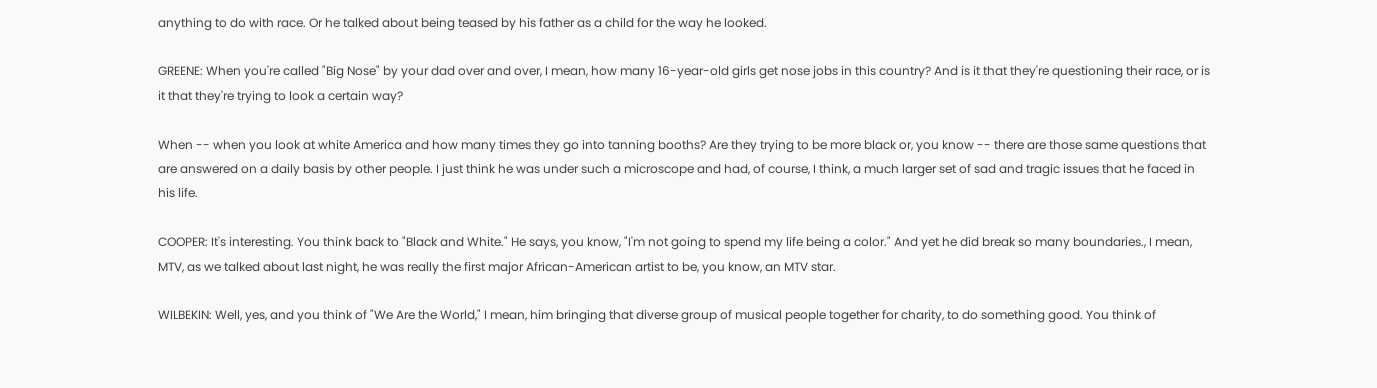anything to do with race. Or he talked about being teased by his father as a child for the way he looked.

GREENE: When you're called "Big Nose" by your dad over and over, I mean, how many 16-year-old girls get nose jobs in this country? And is it that they're questioning their race, or is it that they're trying to look a certain way?

When -- when you look at white America and how many times they go into tanning booths? Are they trying to be more black or, you know -- there are those same questions that are answered on a daily basis by other people. I just think he was under such a microscope and had, of course, I think, a much larger set of sad and tragic issues that he faced in his life.

COOPER: It's interesting. You think back to "Black and White." He says, you know, "I'm not going to spend my life being a color." And yet he did break so many boundaries., I mean, MTV, as we talked about last night, he was really the first major African-American artist to be, you know, an MTV star.

WILBEKIN: Well, yes, and you think of "We Are the World," I mean, him bringing that diverse group of musical people together for charity, to do something good. You think of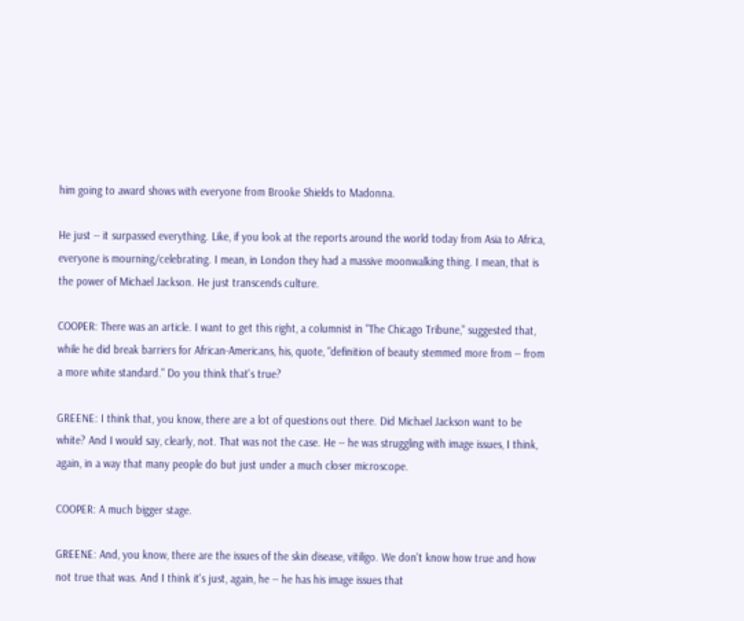him going to award shows with everyone from Brooke Shields to Madonna.

He just -- it surpassed everything. Like, if you look at the reports around the world today from Asia to Africa, everyone is mourning/celebrating. I mean, in London they had a massive moonwalking thing. I mean, that is the power of Michael Jackson. He just transcends culture.

COOPER: There was an article. I want to get this right, a columnist in "The Chicago Tribune," suggested that, while he did break barriers for African-Americans, his, quote, "definition of beauty stemmed more from -- from a more white standard." Do you think that's true?

GREENE: I think that, you know, there are a lot of questions out there. Did Michael Jackson want to be white? And I would say, clearly, not. That was not the case. He -- he was struggling with image issues, I think, again, in a way that many people do but just under a much closer microscope.

COOPER: A much bigger stage.

GREENE: And, you know, there are the issues of the skin disease, vitiligo. We don't know how true and how not true that was. And I think it's just, again, he -- he has his image issues that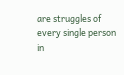are struggles of every single person in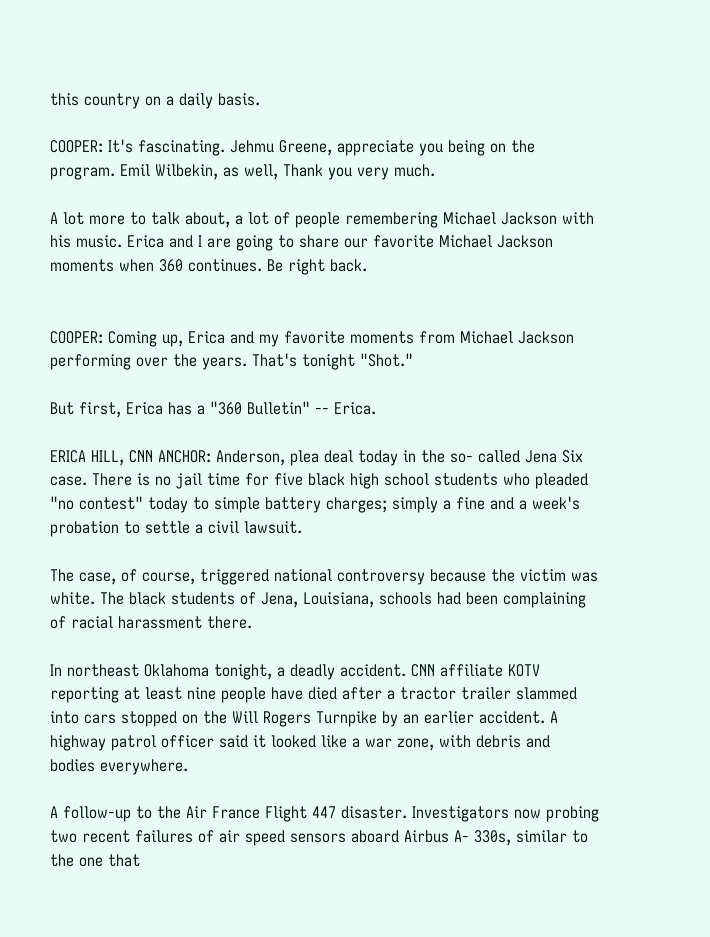this country on a daily basis.

COOPER: It's fascinating. Jehmu Greene, appreciate you being on the program. Emil Wilbekin, as well, Thank you very much.

A lot more to talk about, a lot of people remembering Michael Jackson with his music. Erica and I are going to share our favorite Michael Jackson moments when 360 continues. Be right back.


COOPER: Coming up, Erica and my favorite moments from Michael Jackson performing over the years. That's tonight "Shot."

But first, Erica has a "360 Bulletin" -- Erica.

ERICA HILL, CNN ANCHOR: Anderson, plea deal today in the so- called Jena Six case. There is no jail time for five black high school students who pleaded "no contest" today to simple battery charges; simply a fine and a week's probation to settle a civil lawsuit.

The case, of course, triggered national controversy because the victim was white. The black students of Jena, Louisiana, schools had been complaining of racial harassment there.

In northeast Oklahoma tonight, a deadly accident. CNN affiliate KOTV reporting at least nine people have died after a tractor trailer slammed into cars stopped on the Will Rogers Turnpike by an earlier accident. A highway patrol officer said it looked like a war zone, with debris and bodies everywhere.

A follow-up to the Air France Flight 447 disaster. Investigators now probing two recent failures of air speed sensors aboard Airbus A- 330s, similar to the one that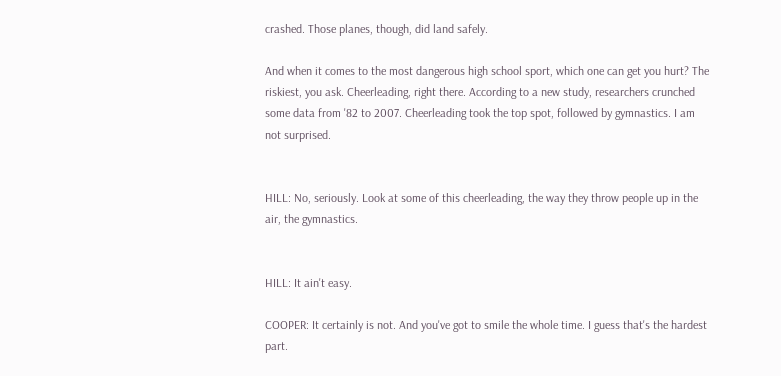crashed. Those planes, though, did land safely.

And when it comes to the most dangerous high school sport, which one can get you hurt? The riskiest, you ask. Cheerleading, right there. According to a new study, researchers crunched some data from '82 to 2007. Cheerleading took the top spot, followed by gymnastics. I am not surprised.


HILL: No, seriously. Look at some of this cheerleading, the way they throw people up in the air, the gymnastics.


HILL: It ain't easy.

COOPER: It certainly is not. And you've got to smile the whole time. I guess that's the hardest part.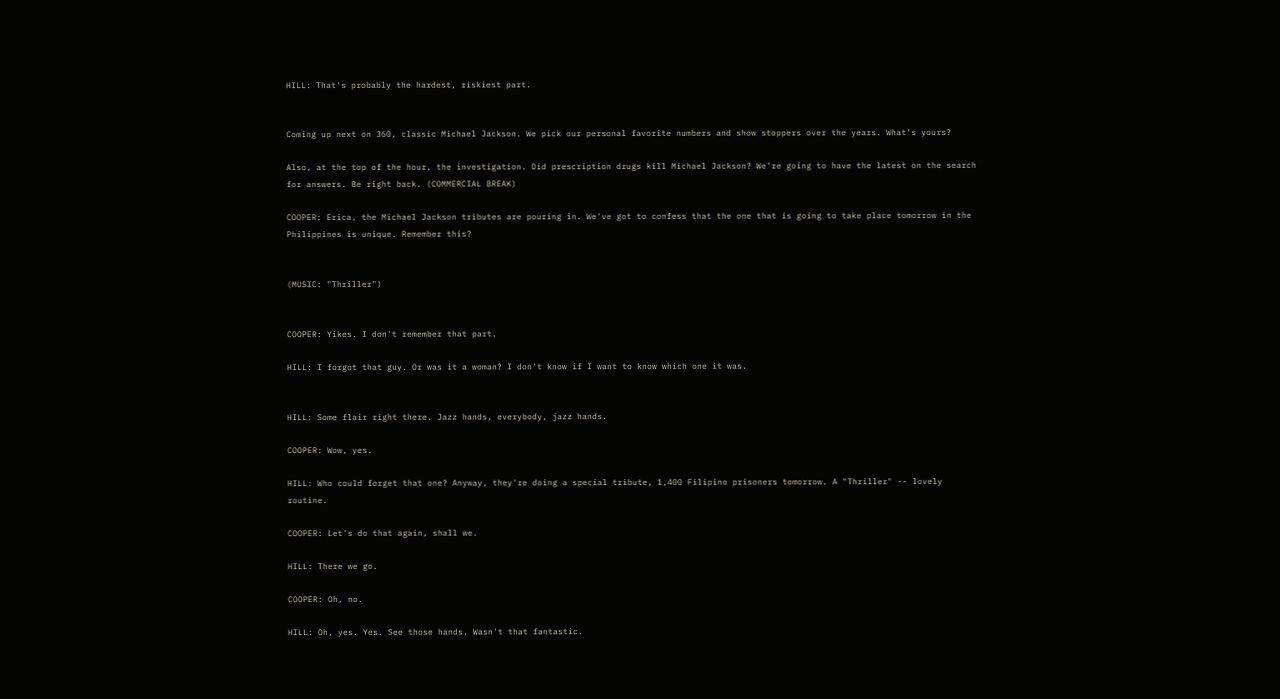HILL: That's probably the hardest, riskiest part.


Coming up next on 360, classic Michael Jackson. We pick our personal favorite numbers and show stoppers over the years. What's yours?

Also, at the top of the hour, the investigation. Did prescription drugs kill Michael Jackson? We're going to have the latest on the search for answers. Be right back. (COMMERCIAL BREAK)

COOPER: Erica, the Michael Jackson tributes are pouring in. We've got to confess that the one that is going to take place tomorrow in the Philippines is unique. Remember this?


(MUSIC: "Thriller")


COOPER: Yikes. I don't remember that part.

HILL: I forgot that guy. Or was it a woman? I don't know if I want to know which one it was.


HILL: Some flair right there. Jazz hands, everybody, jazz hands.

COOPER: Wow, yes.

HILL: Who could forget that one? Anyway, they're doing a special tribute, 1,400 Filipino prisoners tomorrow. A "Thriller" -- lovely routine.

COOPER: Let's do that again, shall we.

HILL: There we go.

COOPER: Oh, no.

HILL: Oh, yes. Yes. See those hands. Wasn't that fantastic.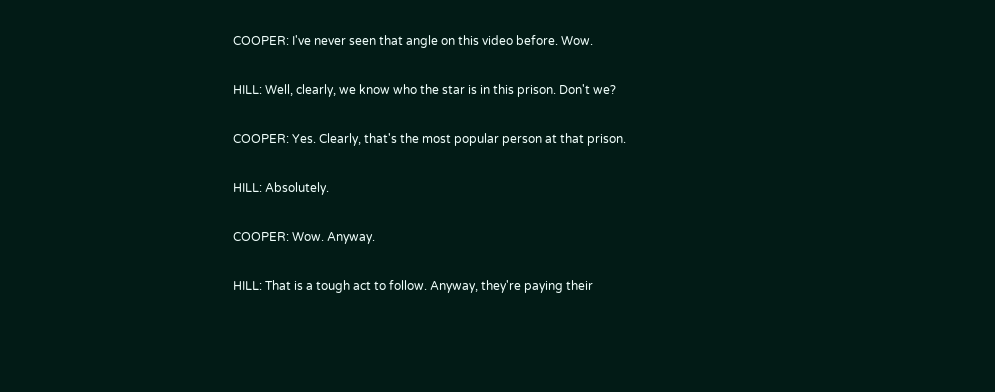COOPER: I've never seen that angle on this video before. Wow.

HILL: Well, clearly, we know who the star is in this prison. Don't we?

COOPER: Yes. Clearly, that's the most popular person at that prison.

HILL: Absolutely.

COOPER: Wow. Anyway.

HILL: That is a tough act to follow. Anyway, they're paying their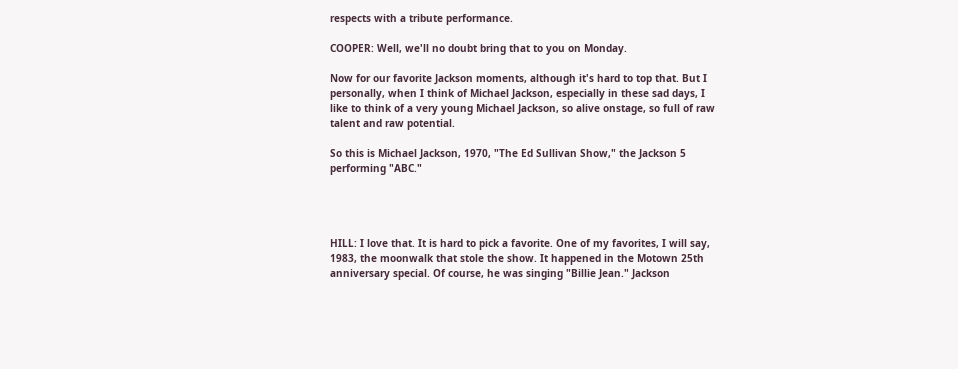respects with a tribute performance.

COOPER: Well, we'll no doubt bring that to you on Monday.

Now for our favorite Jackson moments, although it's hard to top that. But I personally, when I think of Michael Jackson, especially in these sad days, I like to think of a very young Michael Jackson, so alive onstage, so full of raw talent and raw potential.

So this is Michael Jackson, 1970, "The Ed Sullivan Show," the Jackson 5 performing "ABC."




HILL: I love that. It is hard to pick a favorite. One of my favorites, I will say, 1983, the moonwalk that stole the show. It happened in the Motown 25th anniversary special. Of course, he was singing "Billie Jean." Jackson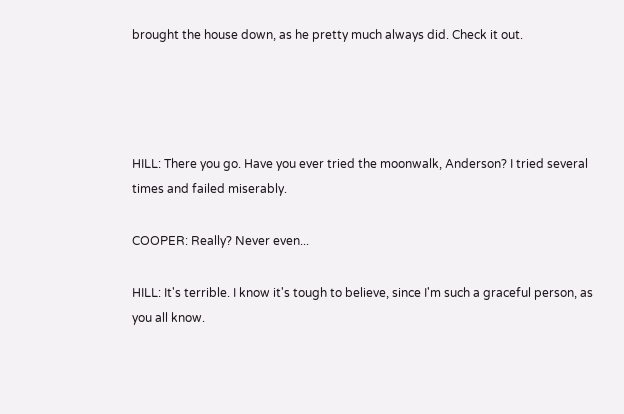brought the house down, as he pretty much always did. Check it out.




HILL: There you go. Have you ever tried the moonwalk, Anderson? I tried several times and failed miserably.

COOPER: Really? Never even...

HILL: It's terrible. I know it's tough to believe, since I'm such a graceful person, as you all know.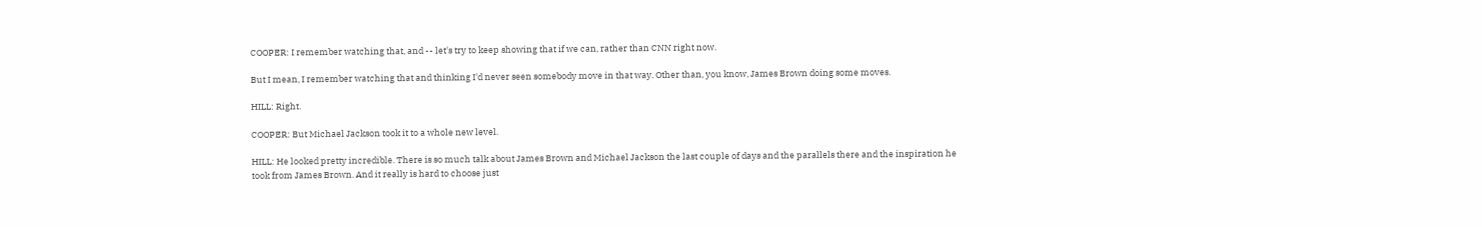COOPER: I remember watching that, and -- let's try to keep showing that if we can, rather than CNN right now.

But I mean, I remember watching that and thinking I'd never seen somebody move in that way. Other than, you know, James Brown doing some moves.

HILL: Right.

COOPER: But Michael Jackson took it to a whole new level.

HILL: He looked pretty incredible. There is so much talk about James Brown and Michael Jackson the last couple of days and the parallels there and the inspiration he took from James Brown. And it really is hard to choose just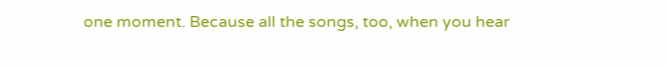one moment. Because all the songs, too, when you hear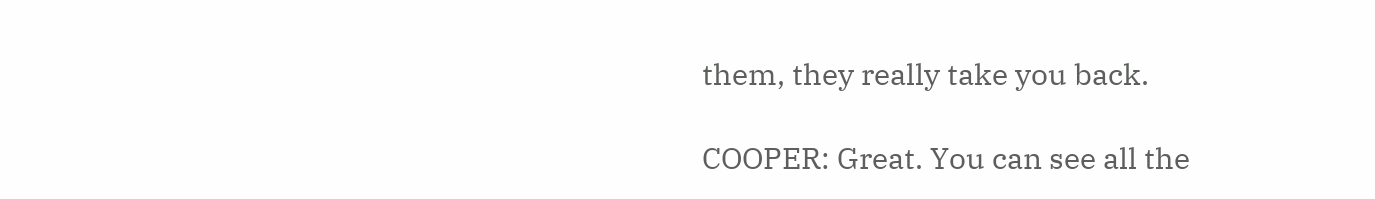them, they really take you back.

COOPER: Great. You can see all the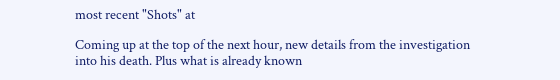most recent "Shots" at

Coming up at the top of the next hour, new details from the investigation into his death. Plus what is already known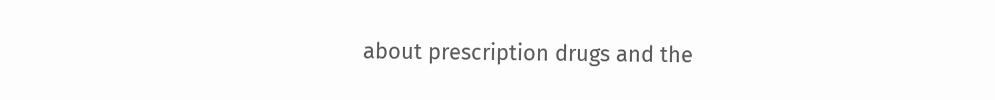about prescription drugs and the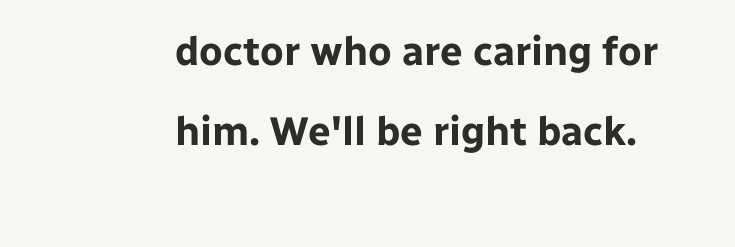doctor who are caring for him. We'll be right back.